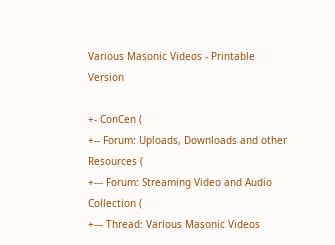Various Masonic Videos - Printable Version

+- ConCen (
+-- Forum: Uploads, Downloads and other Resources (
+--- Forum: Streaming Video and Audio Collection (
+--- Thread: Various Masonic Videos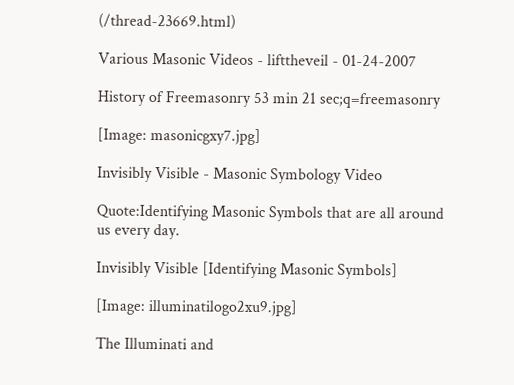(/thread-23669.html)

Various Masonic Videos - lifttheveil - 01-24-2007

History of Freemasonry 53 min 21 sec;q=freemasonry

[Image: masonicgxy7.jpg]

Invisibly Visible - Masonic Symbology Video

Quote:Identifying Masonic Symbols that are all around us every day.

Invisibly Visible [Identifying Masonic Symbols]

[Image: illuminatilogo2xu9.jpg]

The Illuminati and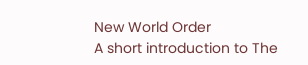New World Order
A short introduction to The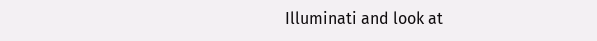Illuminati and look at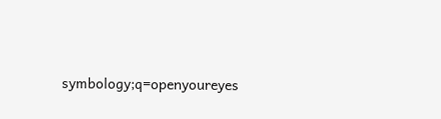symbology;q=openyoureyes